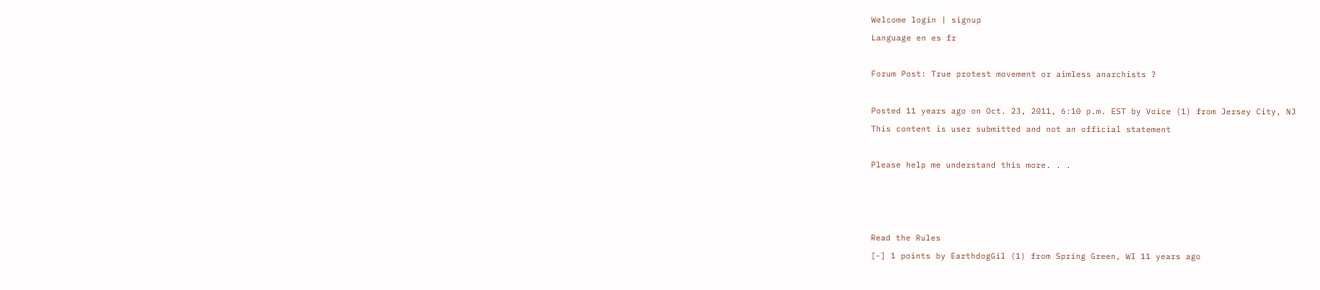Welcome login | signup
Language en es fr

Forum Post: True protest movement or aimless anarchists ?

Posted 11 years ago on Oct. 23, 2011, 6:10 p.m. EST by Voice (1) from Jersey City, NJ
This content is user submitted and not an official statement

Please help me understand this more. . .



Read the Rules
[-] 1 points by EarthdogGil (1) from Spring Green, WI 11 years ago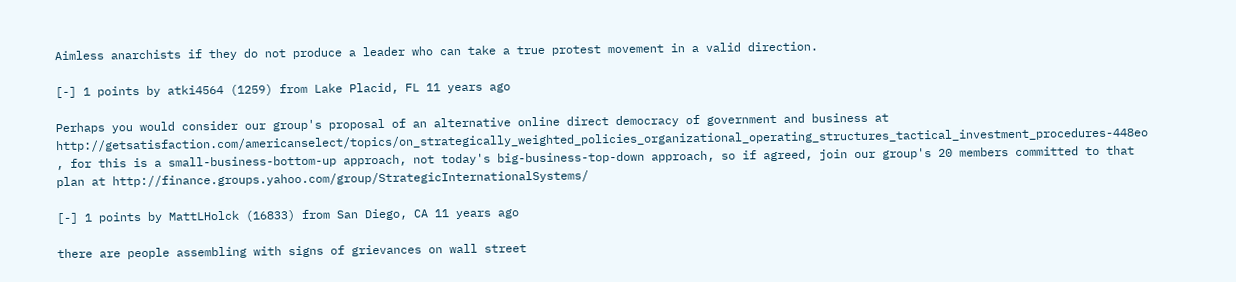Aimless anarchists if they do not produce a leader who can take a true protest movement in a valid direction.

[-] 1 points by atki4564 (1259) from Lake Placid, FL 11 years ago

Perhaps you would consider our group's proposal of an alternative online direct democracy of government and business at http://getsatisfaction.com/americanselect/topics/on_strategically_weighted_policies_organizational_operating_structures_tactical_investment_procedures-448eo , for this is a small-business-bottom-up approach, not today's big-business-top-down approach, so if agreed, join our group's 20 members committed to that plan at http://finance.groups.yahoo.com/group/StrategicInternationalSystems/

[-] 1 points by MattLHolck (16833) from San Diego, CA 11 years ago

there are people assembling with signs of grievances on wall street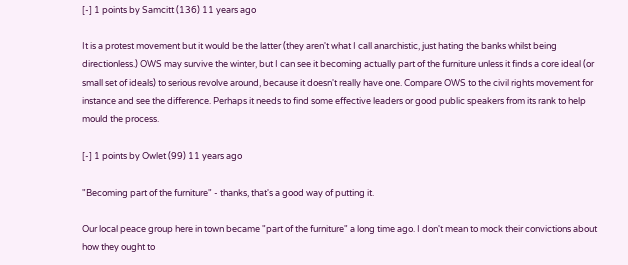[-] 1 points by Samcitt (136) 11 years ago

It is a protest movement but it would be the latter (they aren't what I call anarchistic, just hating the banks whilst being directionless.) OWS may survive the winter, but I can see it becoming actually part of the furniture unless it finds a core ideal (or small set of ideals) to serious revolve around, because it doesn't really have one. Compare OWS to the civil rights movement for instance and see the difference. Perhaps it needs to find some effective leaders or good public speakers from its rank to help mould the process.

[-] 1 points by Owlet (99) 11 years ago

"Becoming part of the furniture" - thanks, that's a good way of putting it.

Our local peace group here in town became "part of the furniture" a long time ago. I don't mean to mock their convictions about how they ought to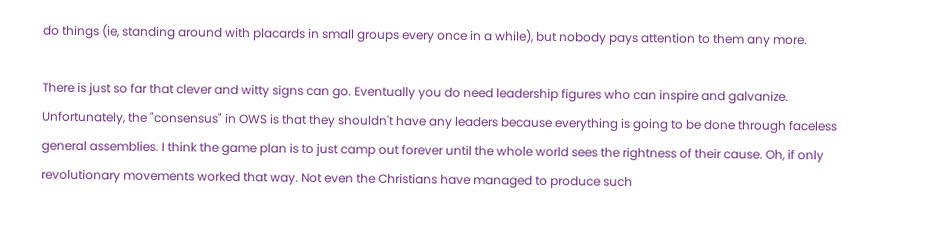do things (ie, standing around with placards in small groups every once in a while), but nobody pays attention to them any more.

There is just so far that clever and witty signs can go. Eventually you do need leadership figures who can inspire and galvanize. Unfortunately, the "consensus" in OWS is that they shouldn't have any leaders because everything is going to be done through faceless general assemblies. I think the game plan is to just camp out forever until the whole world sees the rightness of their cause. Oh, if only revolutionary movements worked that way. Not even the Christians have managed to produce such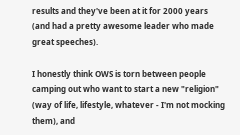results and they've been at it for 2000 years (and had a pretty awesome leader who made great speeches).

I honestly think OWS is torn between people camping out who want to start a new "religion" (way of life, lifestyle, whatever - I'm not mocking them), and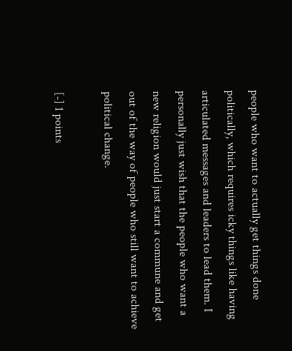people who want to actually get things done politically, which requires icky things like having articulated messages and leaders to lead them. I personally just wish that the people who want a new religion would just start a commune and get out of the way of people who still want to achieve political change.

[-] 1 points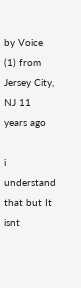by Voice (1) from Jersey City, NJ 11 years ago

i understand that but It isnt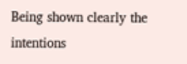Being shown clearly the intentions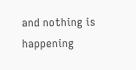and nothing is happening